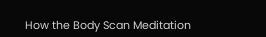How the Body Scan Meditation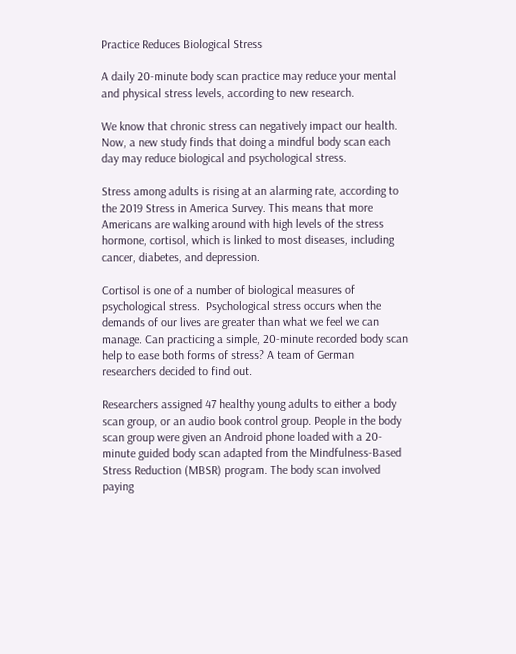Practice Reduces Biological Stress

A daily 20-minute body scan practice may reduce your mental and physical stress levels, according to new research.

We know that chronic stress can negatively impact our health. Now, a new study finds that doing a mindful body scan each day may reduce biological and psychological stress.

Stress among adults is rising at an alarming rate, according to the 2019 Stress in America Survey. This means that more Americans are walking around with high levels of the stress hormone, cortisol, which is linked to most diseases, including cancer, diabetes, and depression.

Cortisol is one of a number of biological measures of psychological stress.  Psychological stress occurs when the demands of our lives are greater than what we feel we can manage. Can practicing a simple, 20-minute recorded body scan help to ease both forms of stress? A team of German researchers decided to find out.

Researchers assigned 47 healthy young adults to either a body scan group, or an audio book control group. People in the body scan group were given an Android phone loaded with a 20-minute guided body scan adapted from the Mindfulness-Based Stress Reduction (MBSR) program. The body scan involved paying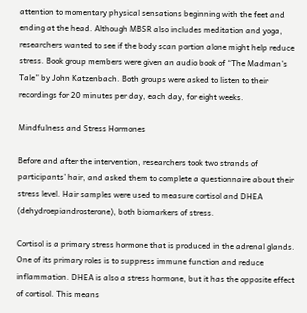attention to momentary physical sensations beginning with the feet and ending at the head. Although MBSR also includes meditation and yoga, researchers wanted to see if the body scan portion alone might help reduce stress. Book group members were given an audio book of “The Madman’s Tale” by John Katzenbach. Both groups were asked to listen to their recordings for 20 minutes per day, each day, for eight weeks.

Mindfulness and Stress Hormones

Before and after the intervention, researchers took two strands of participants’ hair, and asked them to complete a questionnaire about their stress level. Hair samples were used to measure cortisol and DHEA (dehydroepiandrosterone), both biomarkers of stress.

Cortisol is a primary stress hormone that is produced in the adrenal glands. One of its primary roles is to suppress immune function and reduce inflammation. DHEA is also a stress hormone, but it has the opposite effect of cortisol. This means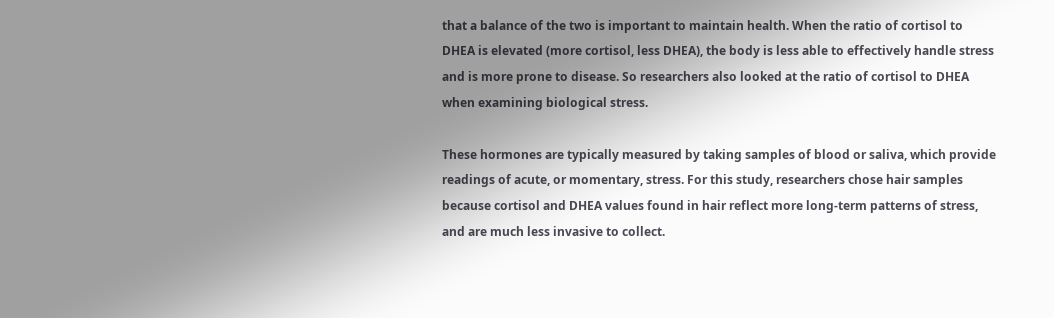that a balance of the two is important to maintain health. When the ratio of cortisol to DHEA is elevated (more cortisol, less DHEA), the body is less able to effectively handle stress and is more prone to disease. So researchers also looked at the ratio of cortisol to DHEA when examining biological stress.

These hormones are typically measured by taking samples of blood or saliva, which provide readings of acute, or momentary, stress. For this study, researchers chose hair samples because cortisol and DHEA values found in hair reflect more long-term patterns of stress, and are much less invasive to collect.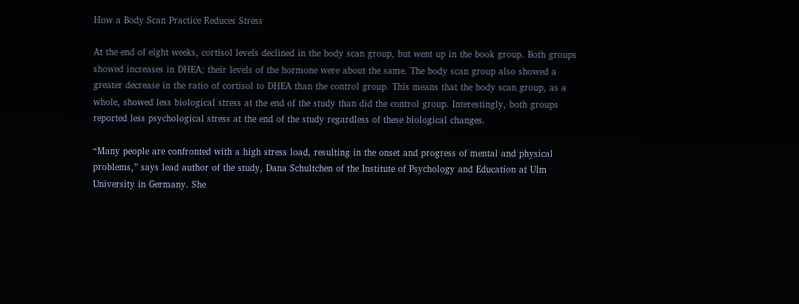How a Body Scan Practice Reduces Stress

At the end of eight weeks, cortisol levels declined in the body scan group, but went up in the book group. Both groups showed increases in DHEA; their levels of the hormone were about the same. The body scan group also showed a greater decrease in the ratio of cortisol to DHEA than the control group. This means that the body scan group, as a whole, showed less biological stress at the end of the study than did the control group. Interestingly, both groups reported less psychological stress at the end of the study regardless of these biological changes.

“Many people are confronted with a high stress load, resulting in the onset and progress of mental and physical problems,” says lead author of the study, Dana Schultchen of the Institute of Psychology and Education at Ulm University in Germany. She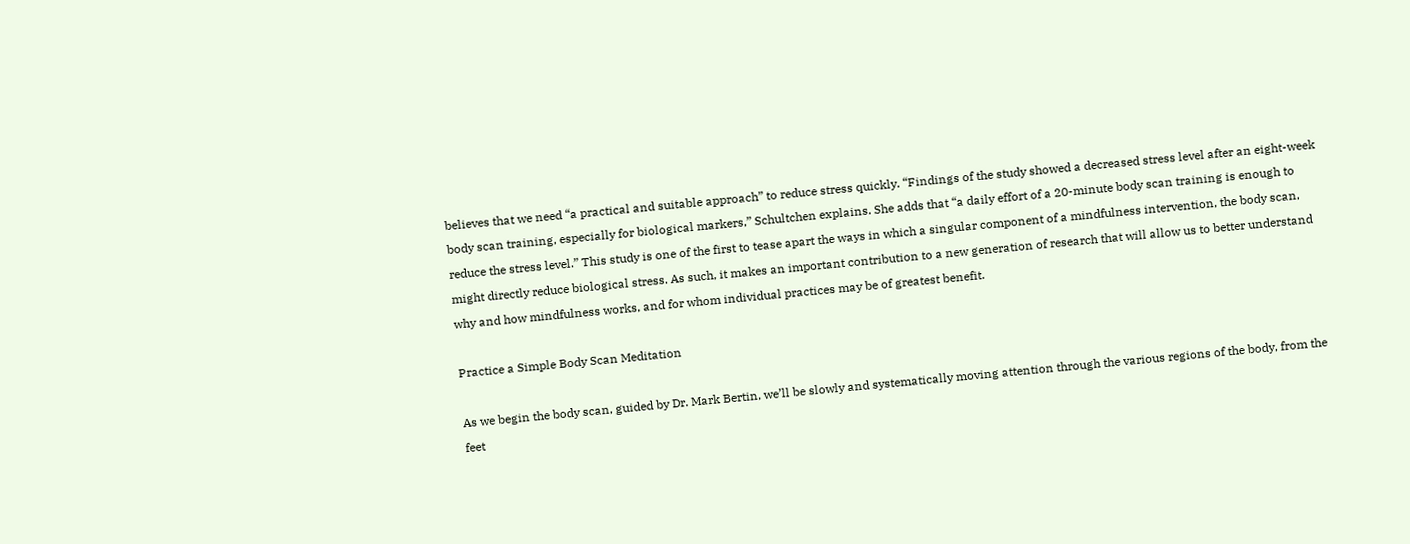believes that we need “a practical and suitable approach” to reduce stress quickly. “Findings of the study showed a decreased stress level after an eight-week body scan training, especially for biological markers,” Schultchen explains. She adds that “a daily effort of a 20-minute body scan training is enough to reduce the stress level.” This study is one of the first to tease apart the ways in which a singular component of a mindfulness intervention, the body scan, might directly reduce biological stress. As such, it makes an important contribution to a new generation of research that will allow us to better understand why and how mindfulness works, and for whom individual practices may be of greatest benefit.

Practice a Simple Body Scan Meditation

As we begin the body scan, guided by Dr. Mark Bertin, we’ll be slowly and systematically moving attention through the various regions of the body, from the feet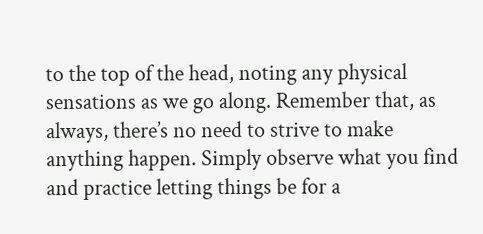to the top of the head, noting any physical sensations as we go along. Remember that, as always, there’s no need to strive to make anything happen. Simply observe what you find and practice letting things be for a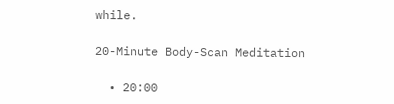while.

20-Minute Body-Scan Meditation

  • 20:00